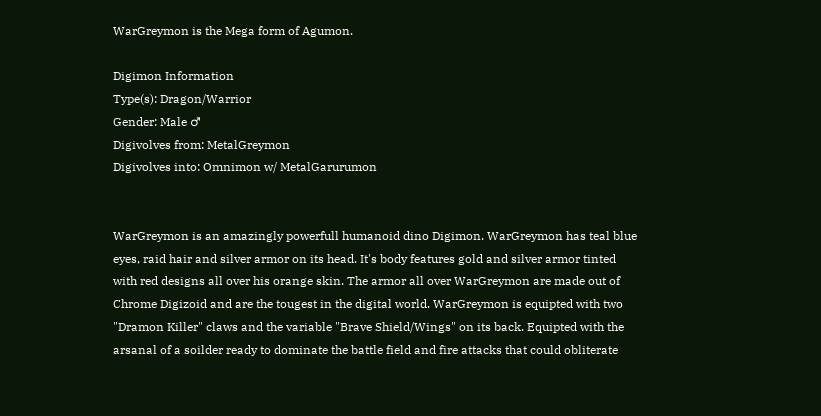WarGreymon is the Mega form of Agumon.

Digimon Information
Type(s): Dragon/Warrior
Gender: Male ♂
Digivolves from: MetalGreymon
Digivolves into: Omnimon w/ MetalGarurumon


WarGreymon is an amazingly powerfull humanoid dino Digimon. WarGreymon has teal blue eyes, raid hair and silver armor on its head. It's body features gold and silver armor tinted with red designs all over his orange skin. The armor all over WarGreymon are made out of Chrome Digizoid and are the tougest in the digital world. WarGreymon is equipted with two "Dramon Killer" claws and the variable "Brave Shield/Wings" on its back. Equipted with the arsanal of a soilder ready to dominate the battle field and fire attacks that could obliterate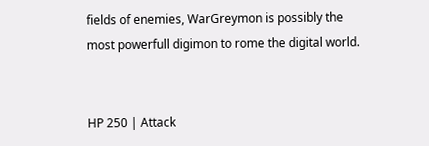fields of enemies, WarGreymon is possibly the most powerfull digimon to rome the digital world.


HP 250 | Attack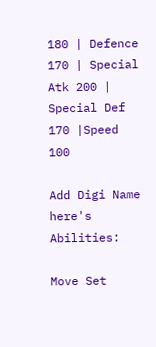180 | Defence 170 | Special Atk 200 | Special Def 170 |Speed 100

Add Digi Name here's Abilities:

Move Set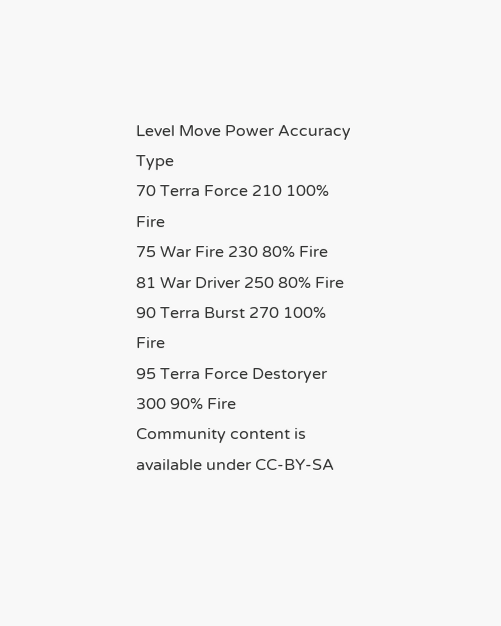Level Move Power Accuracy Type
70 Terra Force 210 100% Fire
75 War Fire 230 80% Fire
81 War Driver 250 80% Fire
90 Terra Burst 270 100% Fire
95 Terra Force Destoryer 300 90% Fire
Community content is available under CC-BY-SA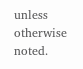unless otherwise noted.